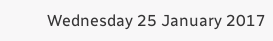Wednesday 25 January 2017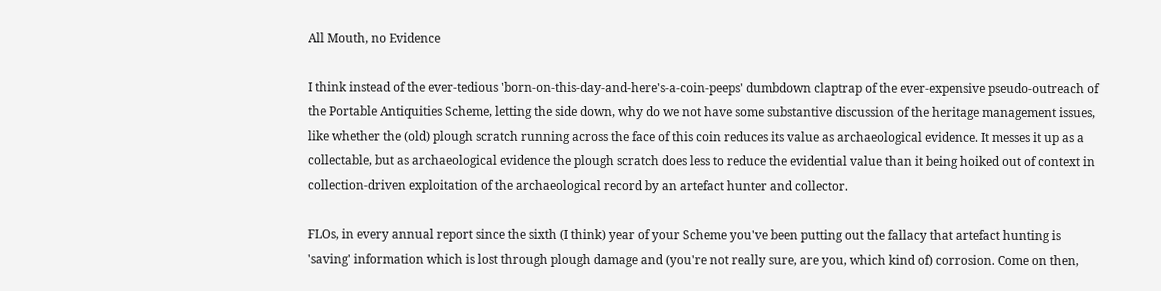All Mouth, no Evidence

I think instead of the ever-tedious 'born-on-this-day-and-here's-a-coin-peeps' dumbdown claptrap of the ever-expensive pseudo-outreach of the Portable Antiquities Scheme, letting the side down, why do we not have some substantive discussion of the heritage management issues, like whether the (old) plough scratch running across the face of this coin reduces its value as archaeological evidence. It messes it up as a collectable, but as archaeological evidence the plough scratch does less to reduce the evidential value than it being hoiked out of context in collection-driven exploitation of the archaeological record by an artefact hunter and collector.

FLOs, in every annual report since the sixth (I think) year of your Scheme you've been putting out the fallacy that artefact hunting is 'saving' information which is lost through plough damage and (you're not really sure, are you, which kind of) corrosion. Come on then,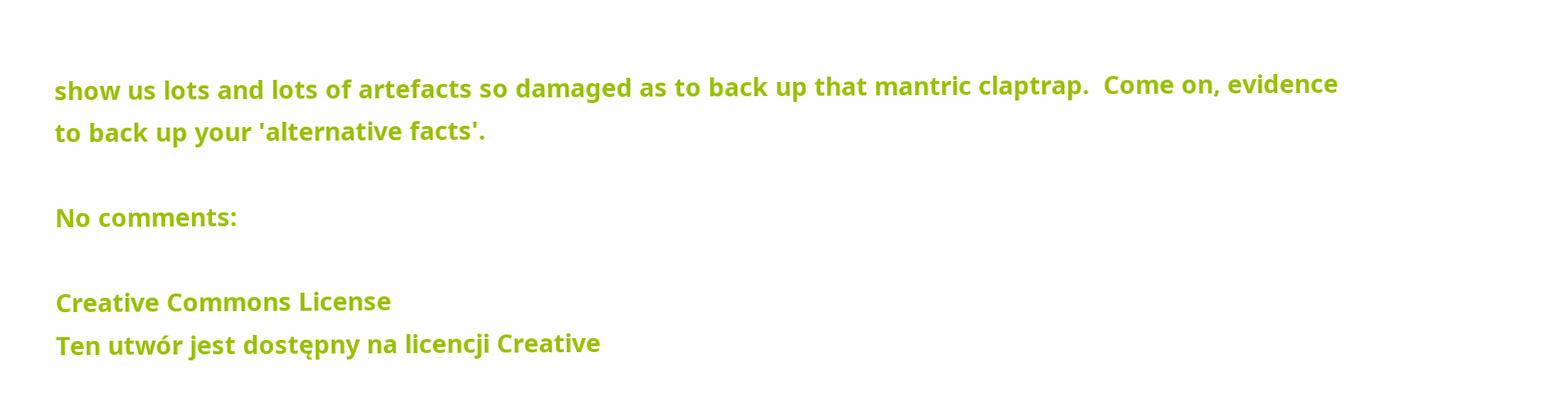show us lots and lots of artefacts so damaged as to back up that mantric claptrap.  Come on, evidence to back up your 'alternative facts'.

No comments:

Creative Commons License
Ten utwór jest dostępny na licencji Creative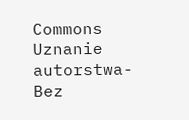Commons Uznanie autorstwa-Bez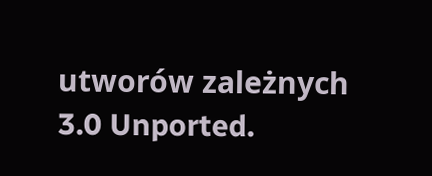utworów zależnych 3.0 Unported.